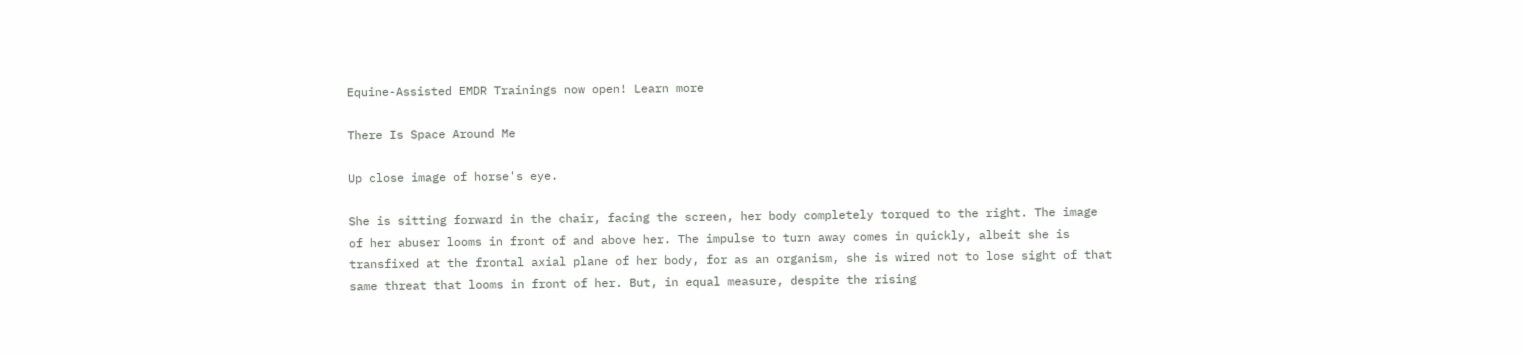Equine-Assisted EMDR Trainings now open! Learn more

There Is Space Around Me

Up close image of horse's eye.

She is sitting forward in the chair, facing the screen, her body completely torqued to the right. The image of her abuser looms in front of and above her. The impulse to turn away comes in quickly, albeit she is transfixed at the frontal axial plane of her body, for as an organism, she is wired not to lose sight of that same threat that looms in front of her. But, in equal measure, despite the rising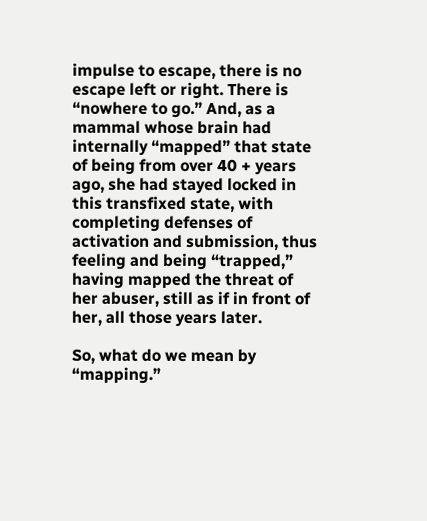impulse to escape, there is no escape left or right. There is “nowhere to go.” And, as a mammal whose brain had internally “mapped” that state of being from over 40 + years ago, she had stayed locked in this transfixed state, with completing defenses of activation and submission, thus feeling and being “trapped,” having mapped the threat of her abuser, still as if in front of her, all those years later.

So, what do we mean by “mapping.”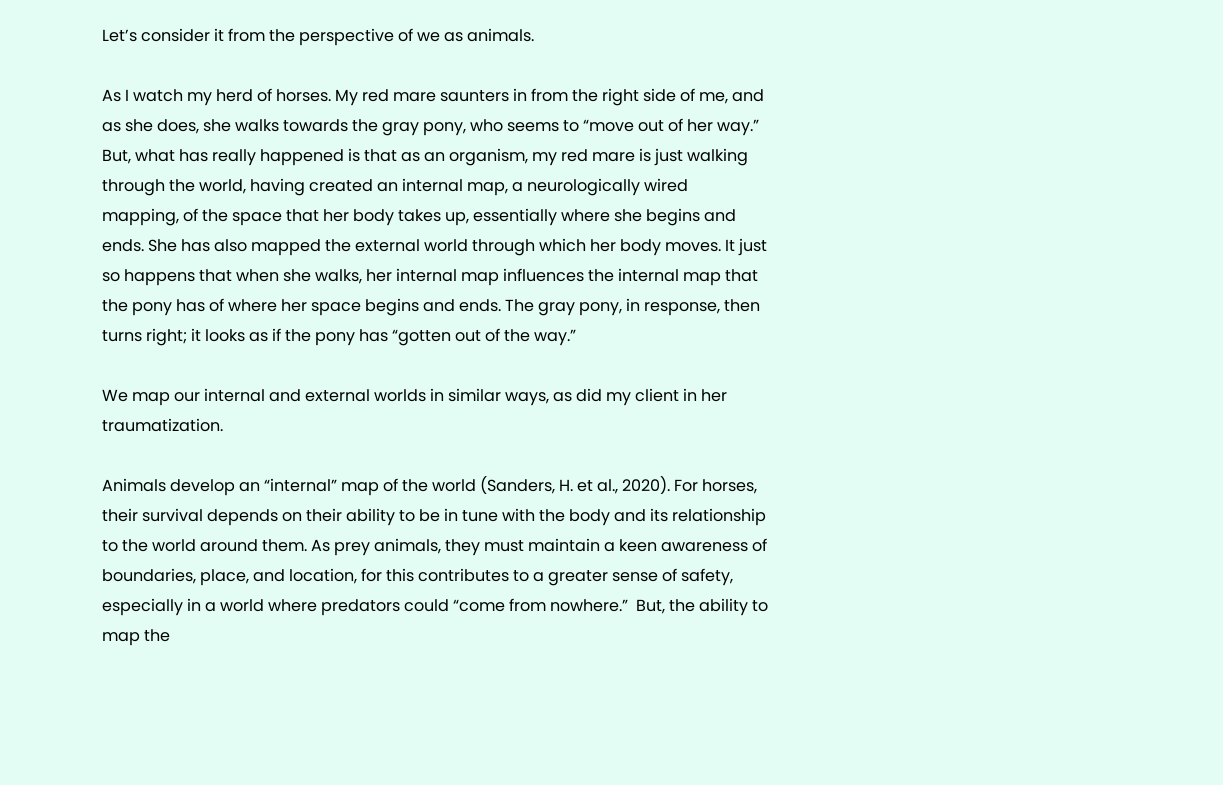Let’s consider it from the perspective of we as animals.

As I watch my herd of horses. My red mare saunters in from the right side of me, and as she does, she walks towards the gray pony, who seems to “move out of her way.” But, what has really happened is that as an organism, my red mare is just walking through the world, having created an internal map, a neurologically wired mapping, of the space that her body takes up, essentially where she begins and ends. She has also mapped the external world through which her body moves. It just so happens that when she walks, her internal map influences the internal map that the pony has of where her space begins and ends. The gray pony, in response, then turns right; it looks as if the pony has “gotten out of the way.”

We map our internal and external worlds in similar ways, as did my client in her traumatization.

Animals develop an “internal” map of the world (Sanders, H. et al., 2020). For horses, their survival depends on their ability to be in tune with the body and its relationship to the world around them. As prey animals, they must maintain a keen awareness of boundaries, place, and location, for this contributes to a greater sense of safety, especially in a world where predators could “come from nowhere.”  But, the ability to map the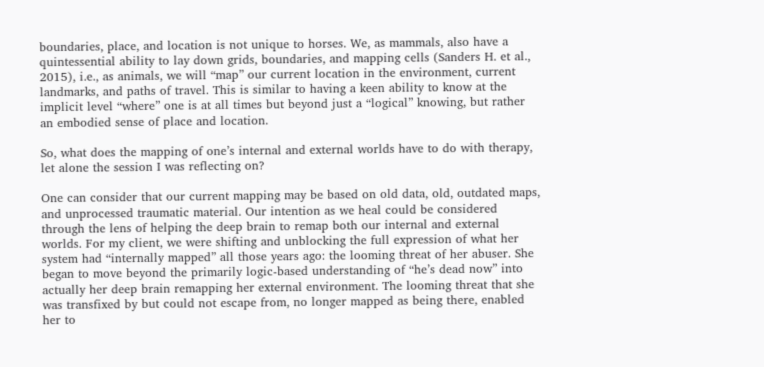boundaries, place, and location is not unique to horses. We, as mammals, also have a quintessential ability to lay down grids, boundaries, and mapping cells (Sanders H. et al., 2015), i.e., as animals, we will “map” our current location in the environment, current landmarks, and paths of travel. This is similar to having a keen ability to know at the implicit level “where” one is at all times but beyond just a “logical” knowing, but rather an embodied sense of place and location.

So, what does the mapping of one’s internal and external worlds have to do with therapy, let alone the session I was reflecting on?

One can consider that our current mapping may be based on old data, old, outdated maps, and unprocessed traumatic material. Our intention as we heal could be considered through the lens of helping the deep brain to remap both our internal and external worlds. For my client, we were shifting and unblocking the full expression of what her system had “internally mapped” all those years ago: the looming threat of her abuser. She began to move beyond the primarily logic-based understanding of “he’s dead now” into actually her deep brain remapping her external environment. The looming threat that she was transfixed by but could not escape from, no longer mapped as being there, enabled her to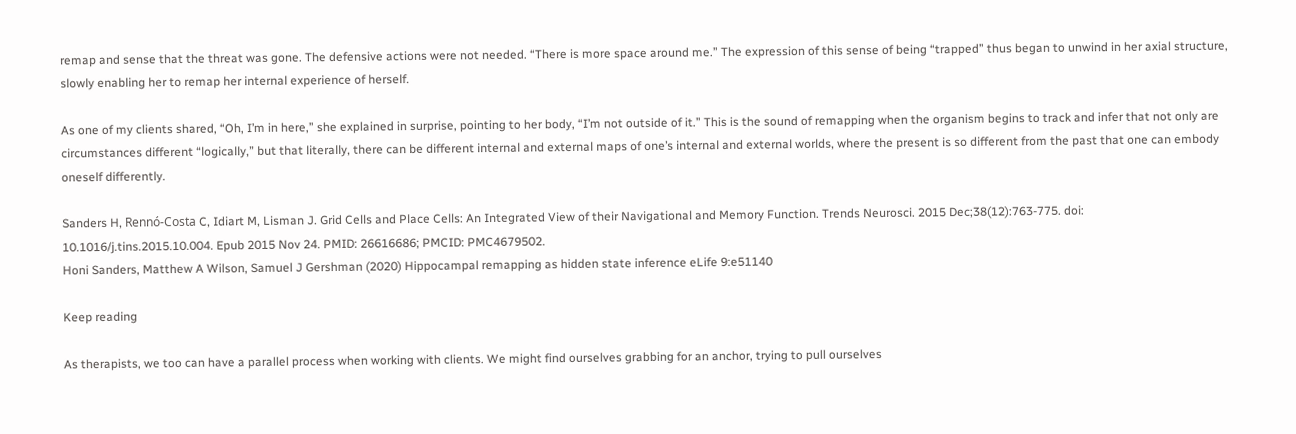remap and sense that the threat was gone. The defensive actions were not needed. “There is more space around me.” The expression of this sense of being “trapped” thus began to unwind in her axial structure, slowly enabling her to remap her internal experience of herself.

As one of my clients shared, “Oh, I’m in here,” she explained in surprise, pointing to her body, “I’m not outside of it.” This is the sound of remapping when the organism begins to track and infer that not only are circumstances different “logically,” but that literally, there can be different internal and external maps of one’s internal and external worlds, where the present is so different from the past that one can embody oneself differently.

Sanders H, Rennó-Costa C, Idiart M, Lisman J. Grid Cells and Place Cells: An Integrated View of their Navigational and Memory Function. Trends Neurosci. 2015 Dec;38(12):763-775. doi: 10.1016/j.tins.2015.10.004. Epub 2015 Nov 24. PMID: 26616686; PMCID: PMC4679502.
Honi Sanders, Matthew A Wilson, Samuel J Gershman (2020) Hippocampal remapping as hidden state inference eLife 9:e51140

Keep reading

As therapists, we too can have a parallel process when working with clients. We might find ourselves grabbing for an anchor, trying to pull ourselves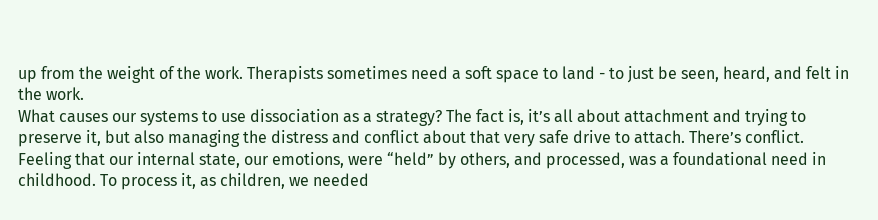up from the weight of the work. Therapists sometimes need a soft space to land - to just be seen, heard, and felt in the work.
What causes our systems to use dissociation as a strategy? The fact is, it’s all about attachment and trying to preserve it, but also managing the distress and conflict about that very safe drive to attach. There’s conflict.
Feeling that our internal state, our emotions, were “held” by others, and processed, was a foundational need in childhood. To process it, as children, we needed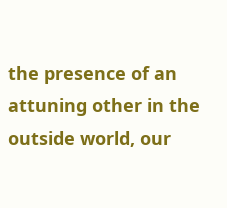the presence of an attuning other in the outside world, our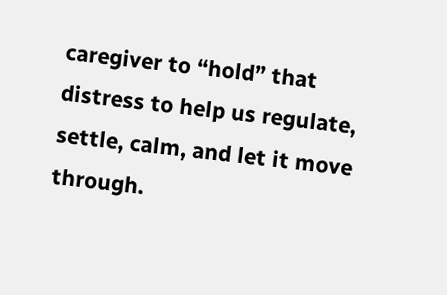caregiver to “hold” that distress to help us regulate, settle, calm, and let it move through.